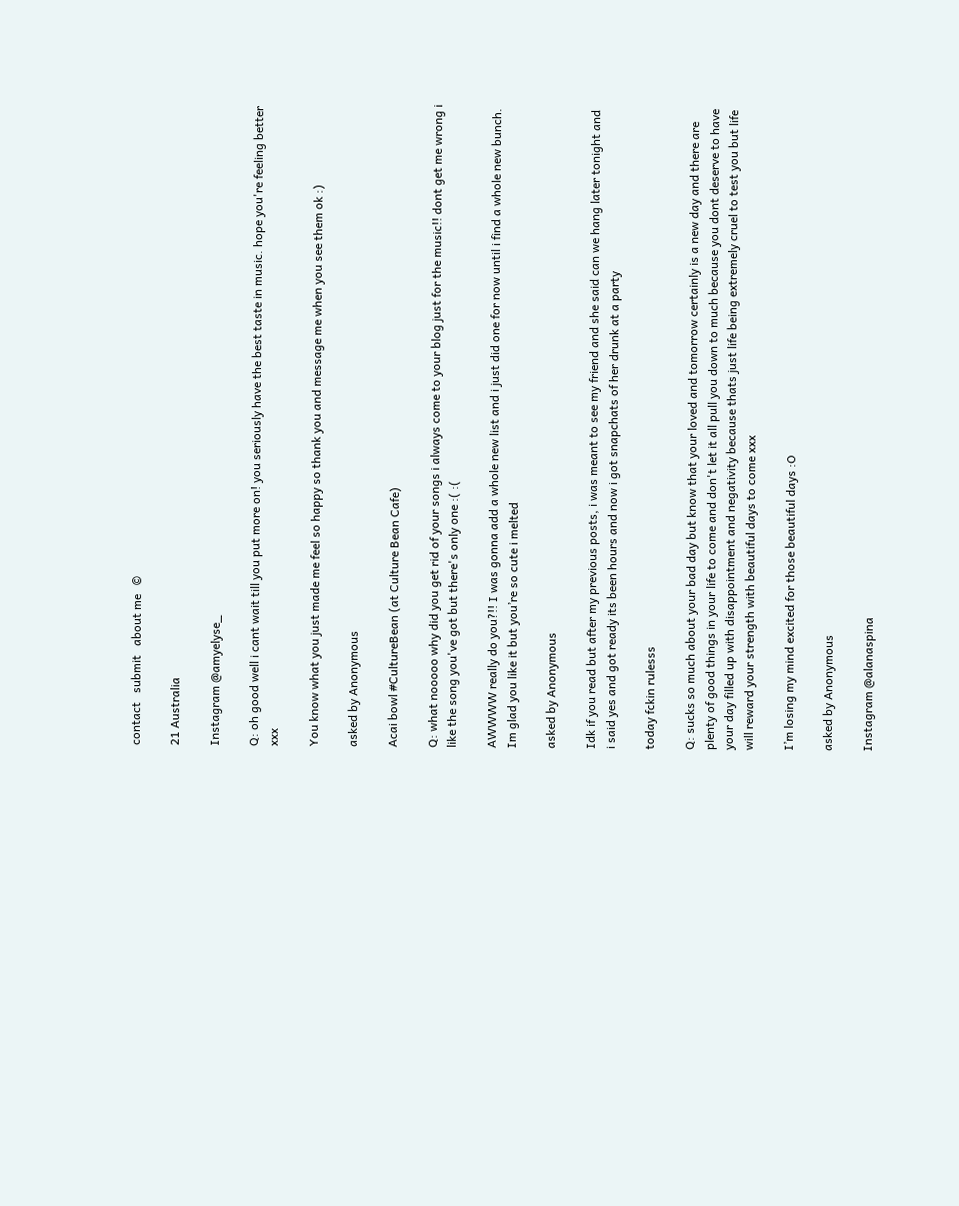contact   submit   about me   ©

21 Australia

Instagram @amyelyse_

Q: oh good well i cant wait till you put more on! you seriously have the best taste in music. hope you're feeling better xxx

You know what you just made me feel so happy so thank you and message me when you see them ok :)

asked by Anonymous

Acai bowl #CultureBean (at Culture Bean Cafe)

Q: what nooooo why did you get rid of your songs i always come to your blog just for the music!! dont get me wrong i like the song you've got but there's only one :( :(

AWWWW really do you?!! I was gonna add a whole new list and i just did one for now until i find a whole new bunch. Im glad you like it but you’re so cute i melted

asked by Anonymous

Idk if you read but after my previous posts, i was meant to see my friend and she said can we hang later tonight and i said yes and got ready its been hours and now i got snapchats of her drunk at a party

today fckin rulesss

Q: sucks so much about your bad day but know that your loved and tomorrow certainly is a new day and there are plenty of good things in your life to come and don't let it all pull you down to much because you dont deserve to have your day filled up with disappointment and negativity because thats just life being extremely cruel to test you but life will reward your strength with beautiful days to come xxx

I’m losing my mind excited for those beautiful days :O

asked by Anonymous

Instagram @alanaspina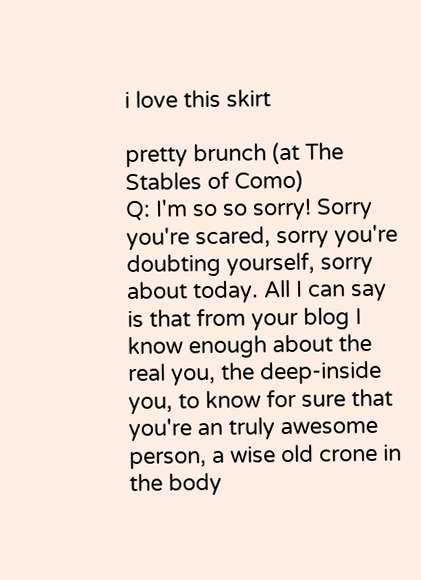i love this skirt

pretty brunch (at The Stables of Como)
Q: I'm so so sorry! Sorry you're scared, sorry you're doubting yourself, sorry about today. All I can say is that from your blog I know enough about the real you, the deep-inside you, to know for sure that you're an truly awesome person, a wise old crone in the body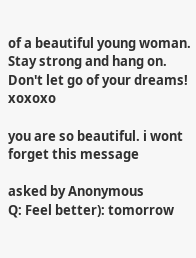of a beautiful young woman. Stay strong and hang on. Don't let go of your dreams! xoxoxo

you are so beautiful. i wont forget this message

asked by Anonymous
Q: Feel better): tomorrow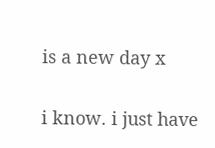is a new day x

i know. i just have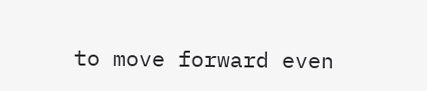to move forward even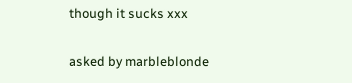though it sucks xxx

asked by marbleblonde